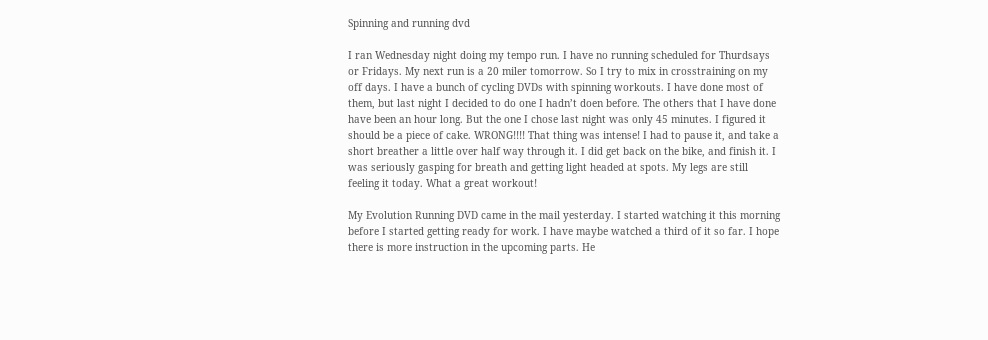Spinning and running dvd

I ran Wednesday night doing my tempo run. I have no running scheduled for Thurdsays or Fridays. My next run is a 20 miler tomorrow. So I try to mix in crosstraining on my off days. I have a bunch of cycling DVDs with spinning workouts. I have done most of them, but last night I decided to do one I hadn’t doen before. The others that I have done have been an hour long. But the one I chose last night was only 45 minutes. I figured it should be a piece of cake. WRONG!!!! That thing was intense! I had to pause it, and take a short breather a little over half way through it. I did get back on the bike, and finish it. I was seriously gasping for breath and getting light headed at spots. My legs are still feeling it today. What a great workout!

My Evolution Running DVD came in the mail yesterday. I started watching it this morning before I started getting ready for work. I have maybe watched a third of it so far. I hope there is more instruction in the upcoming parts. He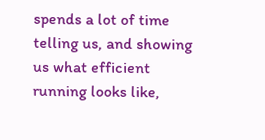spends a lot of time telling us, and showing us what efficient running looks like,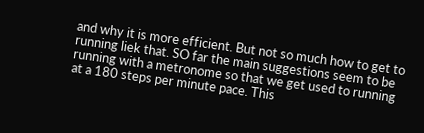and why it is more efficient. But not so much how to get to running liek that. SO far the main suggestions seem to be running with a metronome so that we get used to running at a 180 steps per minute pace. This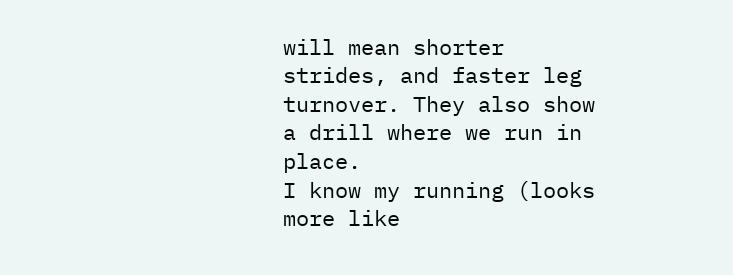will mean shorter strides, and faster leg turnover. They also show a drill where we run in place.
I know my running (looks more like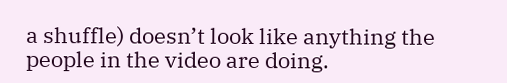a shuffle) doesn’t look like anything the people in the video are doing.